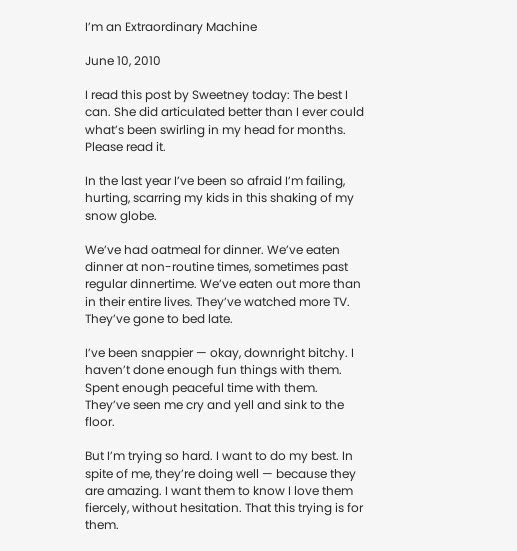I’m an Extraordinary Machine

June 10, 2010

I read this post by Sweetney today: The best I can. She did articulated better than I ever could what’s been swirling in my head for months. Please read it.

In the last year I’ve been so afraid I’m failing, hurting, scarring my kids in this shaking of my snow globe.

We’ve had oatmeal for dinner. We’ve eaten dinner at non-routine times, sometimes past regular dinnertime. We’ve eaten out more than in their entire lives. They’ve watched more TV. They’ve gone to bed late.

I’ve been snappier — okay, downright bitchy. I haven’t done enough fun things with them. Spent enough peaceful time with them. They’ve seen me cry and yell and sink to the floor.

But I’m trying so hard. I want to do my best. In spite of me, they’re doing well — because they are amazing. I want them to know I love them fiercely, without hesitation. That this trying is for them.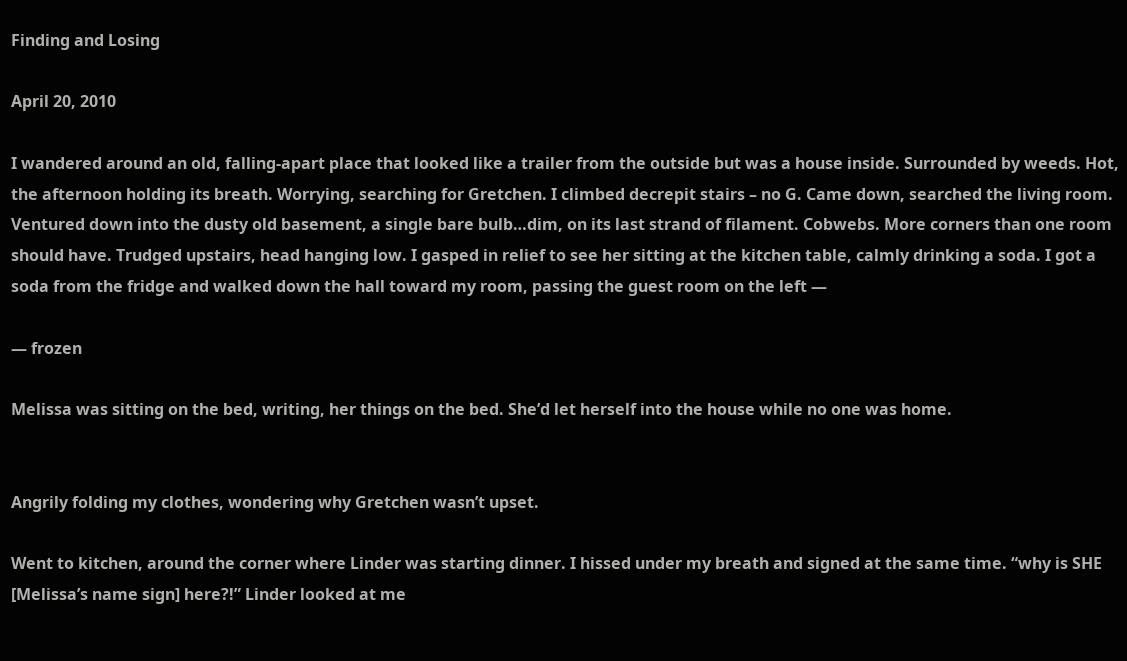Finding and Losing

April 20, 2010

I wandered around an old, falling-apart place that looked like a trailer from the outside but was a house inside. Surrounded by weeds. Hot, the afternoon holding its breath. Worrying, searching for Gretchen. I climbed decrepit stairs – no G. Came down, searched the living room. Ventured down into the dusty old basement, a single bare bulb…dim, on its last strand of filament. Cobwebs. More corners than one room should have. Trudged upstairs, head hanging low. I gasped in relief to see her sitting at the kitchen table, calmly drinking a soda. I got a soda from the fridge and walked down the hall toward my room, passing the guest room on the left —

— frozen

Melissa was sitting on the bed, writing, her things on the bed. She’d let herself into the house while no one was home.


Angrily folding my clothes, wondering why Gretchen wasn’t upset.

Went to kitchen, around the corner where Linder was starting dinner. I hissed under my breath and signed at the same time. “why is SHE [Melissa’s name sign] here?!” Linder looked at me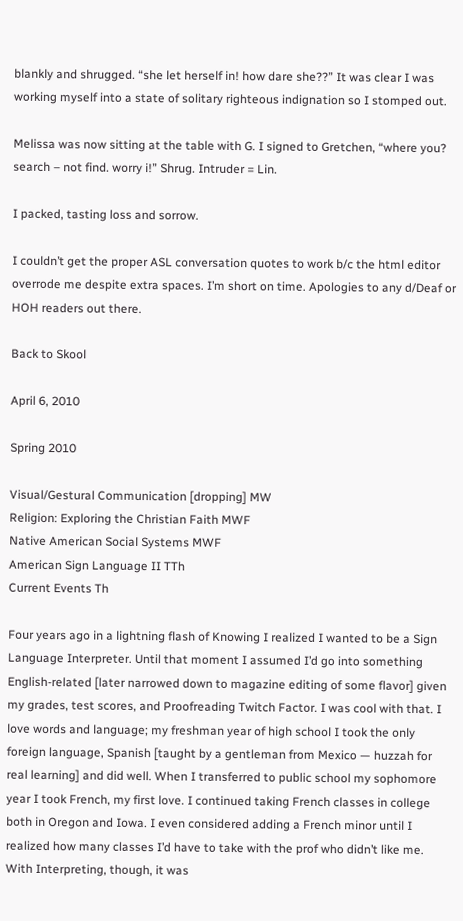blankly and shrugged. “she let herself in! how dare she??” It was clear I was working myself into a state of solitary righteous indignation so I stomped out.

Melissa was now sitting at the table with G. I signed to Gretchen, “where you? search – not find. worry i!” Shrug. Intruder = Lin.

I packed, tasting loss and sorrow.

I couldn’t get the proper ASL conversation quotes to work b/c the html editor overrode me despite extra spaces. I’m short on time. Apologies to any d/Deaf or HOH readers out there.

Back to Skool

April 6, 2010

Spring 2010

Visual/Gestural Communication [dropping] MW
Religion: Exploring the Christian Faith MWF
Native American Social Systems MWF
American Sign Language II TTh
Current Events Th

Four years ago in a lightning flash of Knowing I realized I wanted to be a Sign Language Interpreter. Until that moment I assumed I’d go into something English-related [later narrowed down to magazine editing of some flavor] given my grades, test scores, and Proofreading Twitch Factor. I was cool with that. I love words and language; my freshman year of high school I took the only foreign language, Spanish [taught by a gentleman from Mexico — huzzah for real learning] and did well. When I transferred to public school my sophomore year I took French, my first love. I continued taking French classes in college both in Oregon and Iowa. I even considered adding a French minor until I realized how many classes I’d have to take with the prof who didn’t like me. With Interpreting, though, it was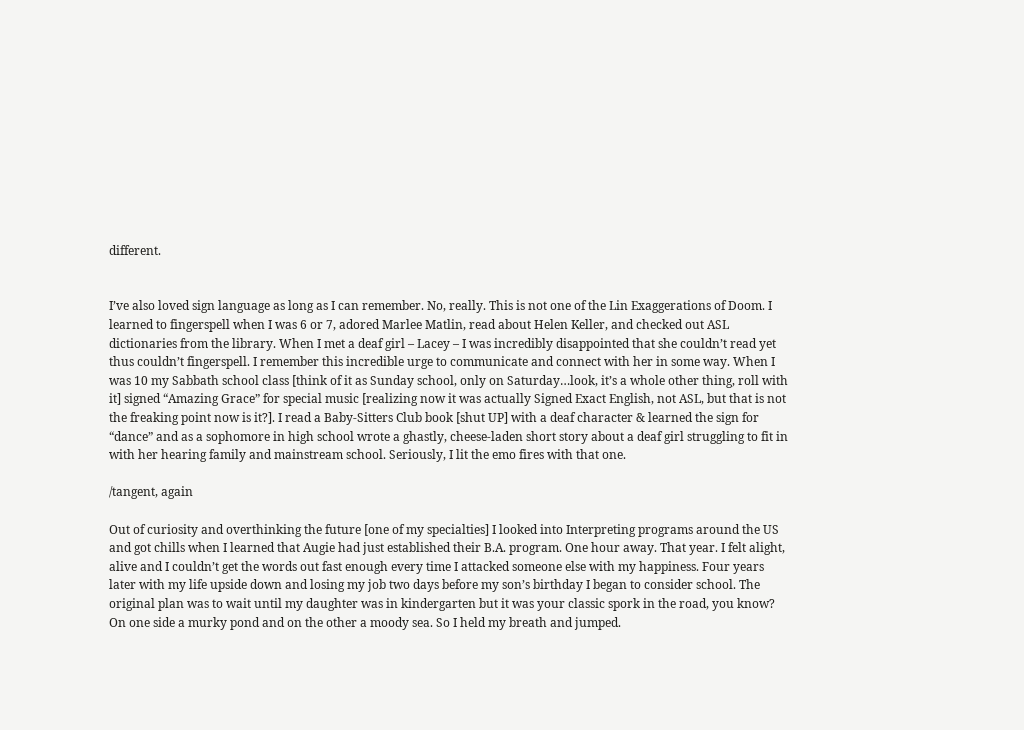different.


I’ve also loved sign language as long as I can remember. No, really. This is not one of the Lin Exaggerations of Doom. I learned to fingerspell when I was 6 or 7, adored Marlee Matlin, read about Helen Keller, and checked out ASL dictionaries from the library. When I met a deaf girl – Lacey – I was incredibly disappointed that she couldn’t read yet thus couldn’t fingerspell. I remember this incredible urge to communicate and connect with her in some way. When I was 10 my Sabbath school class [think of it as Sunday school, only on Saturday…look, it’s a whole other thing, roll with it] signed “Amazing Grace” for special music [realizing now it was actually Signed Exact English, not ASL, but that is not the freaking point now is it?]. I read a Baby-Sitters Club book [shut UP] with a deaf character & learned the sign for “dance” and as a sophomore in high school wrote a ghastly, cheese-laden short story about a deaf girl struggling to fit in with her hearing family and mainstream school. Seriously, I lit the emo fires with that one.

/tangent, again

Out of curiosity and overthinking the future [one of my specialties] I looked into Interpreting programs around the US and got chills when I learned that Augie had just established their B.A. program. One hour away. That year. I felt alight, alive and I couldn’t get the words out fast enough every time I attacked someone else with my happiness. Four years later with my life upside down and losing my job two days before my son’s birthday I began to consider school. The original plan was to wait until my daughter was in kindergarten but it was your classic spork in the road, you know? On one side a murky pond and on the other a moody sea. So I held my breath and jumped.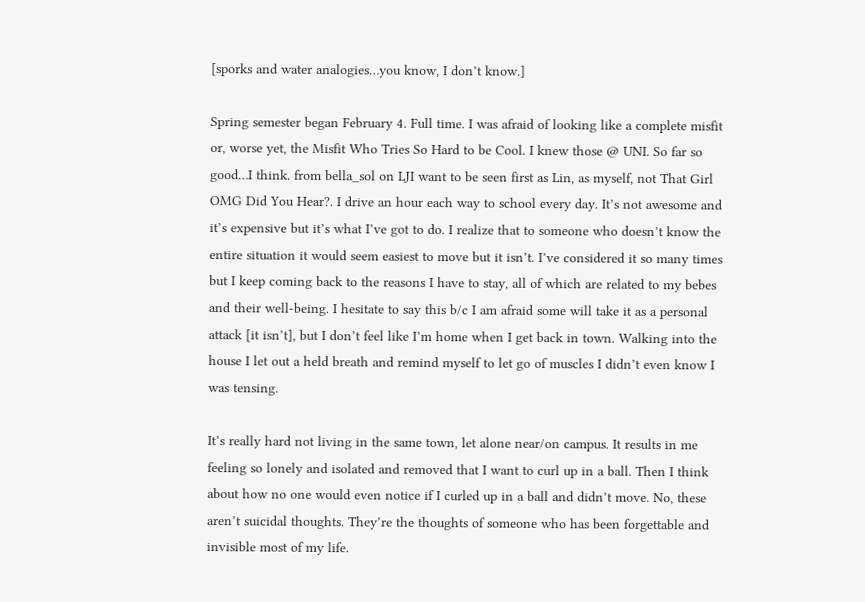[sporks and water analogies…you know, I don’t know.]

Spring semester began February 4. Full time. I was afraid of looking like a complete misfit or, worse yet, the Misfit Who Tries So Hard to be Cool. I knew those @ UNI. So far so good…I think. from bella_sol on LJI want to be seen first as Lin, as myself, not That Girl OMG Did You Hear?. I drive an hour each way to school every day. It’s not awesome and it’s expensive but it’s what I’ve got to do. I realize that to someone who doesn’t know the entire situation it would seem easiest to move but it isn’t. I’ve considered it so many times but I keep coming back to the reasons I have to stay, all of which are related to my bebes and their well-being. I hesitate to say this b/c I am afraid some will take it as a personal attack [it isn’t], but I don’t feel like I’m home when I get back in town. Walking into the house I let out a held breath and remind myself to let go of muscles I didn’t even know I was tensing.

It’s really hard not living in the same town, let alone near/on campus. It results in me feeling so lonely and isolated and removed that I want to curl up in a ball. Then I think about how no one would even notice if I curled up in a ball and didn’t move. No, these aren’t suicidal thoughts. They’re the thoughts of someone who has been forgettable and invisible most of my life.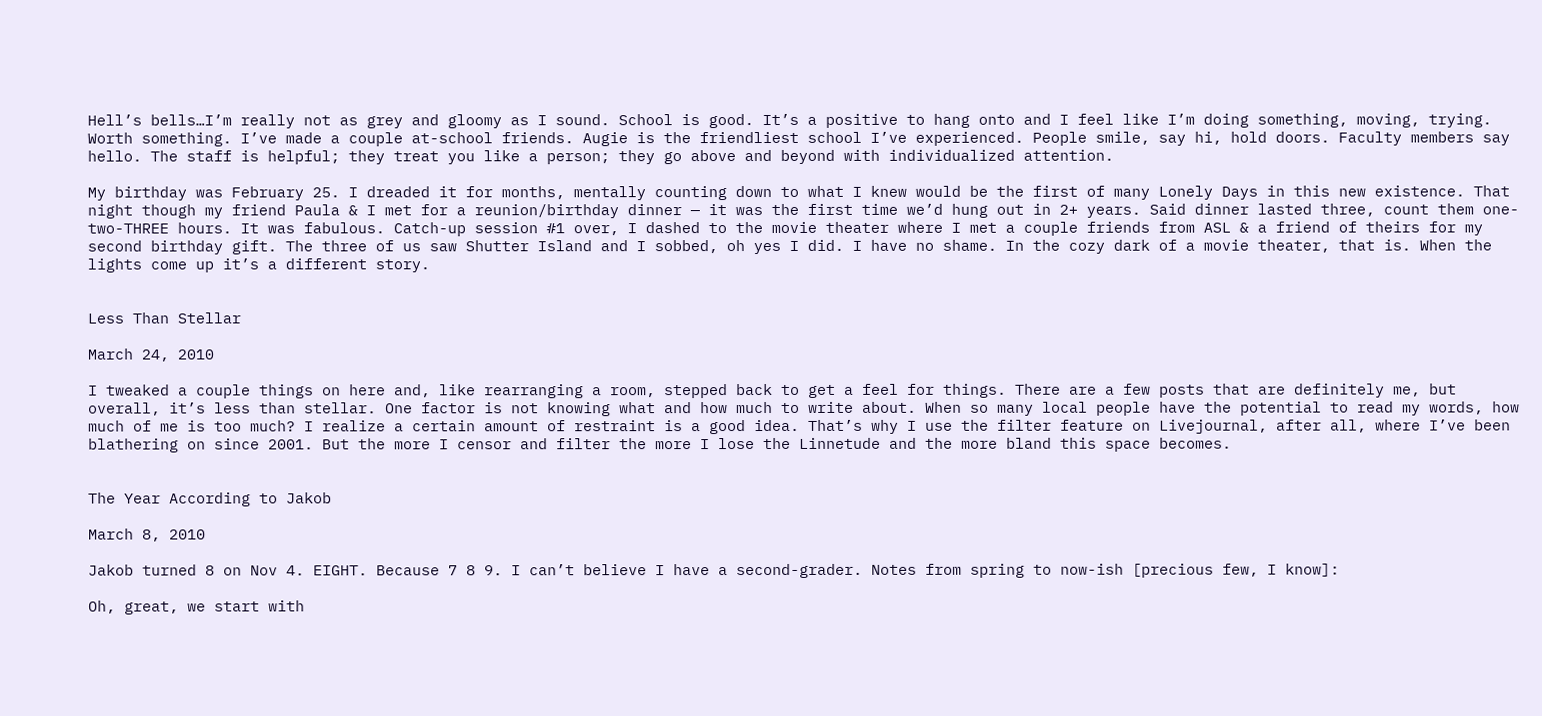Hell’s bells…I’m really not as grey and gloomy as I sound. School is good. It’s a positive to hang onto and I feel like I’m doing something, moving, trying. Worth something. I’ve made a couple at-school friends. Augie is the friendliest school I’ve experienced. People smile, say hi, hold doors. Faculty members say hello. The staff is helpful; they treat you like a person; they go above and beyond with individualized attention.

My birthday was February 25. I dreaded it for months, mentally counting down to what I knew would be the first of many Lonely Days in this new existence. That night though my friend Paula & I met for a reunion/birthday dinner — it was the first time we’d hung out in 2+ years. Said dinner lasted three, count them one-two-THREE hours. It was fabulous. Catch-up session #1 over, I dashed to the movie theater where I met a couple friends from ASL & a friend of theirs for my second birthday gift. The three of us saw Shutter Island and I sobbed, oh yes I did. I have no shame. In the cozy dark of a movie theater, that is. When the lights come up it’s a different story.


Less Than Stellar

March 24, 2010

I tweaked a couple things on here and, like rearranging a room, stepped back to get a feel for things. There are a few posts that are definitely me, but overall, it’s less than stellar. One factor is not knowing what and how much to write about. When so many local people have the potential to read my words, how much of me is too much? I realize a certain amount of restraint is a good idea. That’s why I use the filter feature on Livejournal, after all, where I’ve been blathering on since 2001. But the more I censor and filter the more I lose the Linnetude and the more bland this space becomes.


The Year According to Jakob

March 8, 2010

Jakob turned 8 on Nov 4. EIGHT. Because 7 8 9. I can’t believe I have a second-grader. Notes from spring to now-ish [precious few, I know]:

Oh, great, we start with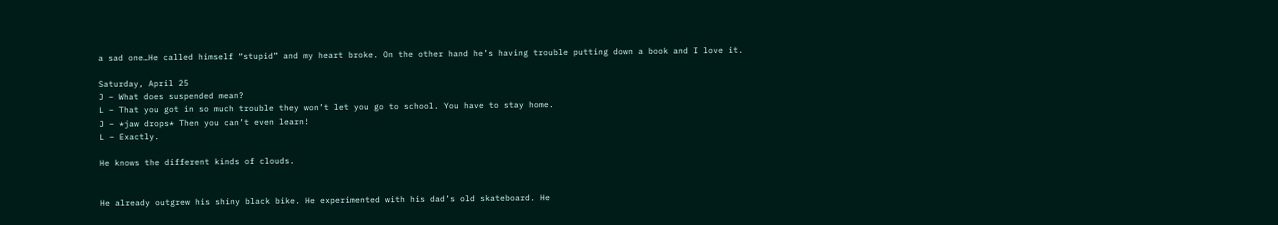a sad one…He called himself “stupid” and my heart broke. On the other hand he’s having trouble putting down a book and I love it.

Saturday, April 25
J – What does suspended mean?
L – That you got in so much trouble they won’t let you go to school. You have to stay home.
J – *jaw drops* Then you can’t even learn!
L – Exactly.

He knows the different kinds of clouds.


He already outgrew his shiny black bike. He experimented with his dad’s old skateboard. He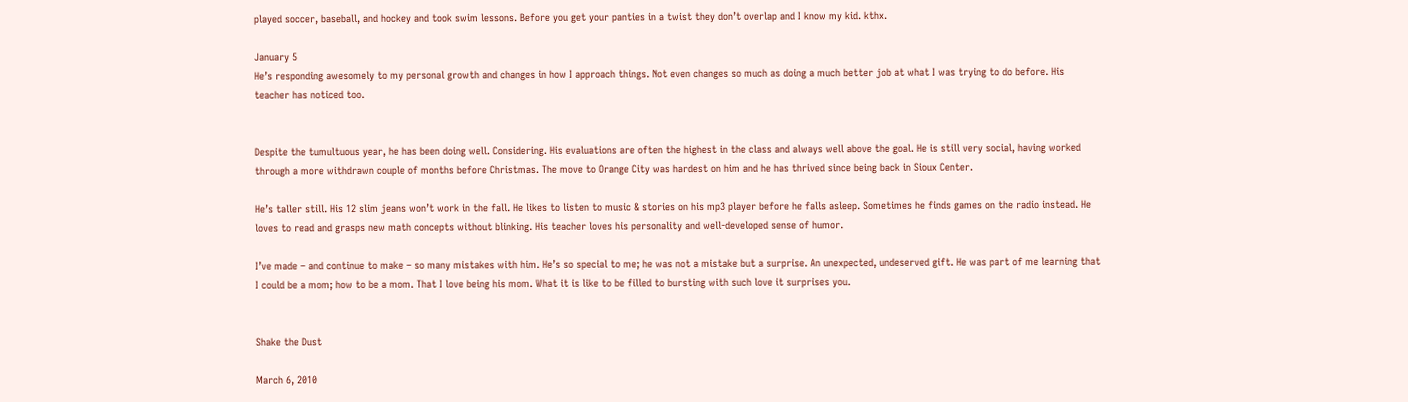played soccer, baseball, and hockey and took swim lessons. Before you get your panties in a twist they don’t overlap and I know my kid. kthx.

January 5
He’s responding awesomely to my personal growth and changes in how I approach things. Not even changes so much as doing a much better job at what I was trying to do before. His teacher has noticed too.


Despite the tumultuous year, he has been doing well. Considering. His evaluations are often the highest in the class and always well above the goal. He is still very social, having worked through a more withdrawn couple of months before Christmas. The move to Orange City was hardest on him and he has thrived since being back in Sioux Center.

He’s taller still. His 12 slim jeans won’t work in the fall. He likes to listen to music & stories on his mp3 player before he falls asleep. Sometimes he finds games on the radio instead. He loves to read and grasps new math concepts without blinking. His teacher loves his personality and well-developed sense of humor.

I’ve made – and continue to make – so many mistakes with him. He’s so special to me; he was not a mistake but a surprise. An unexpected, undeserved gift. He was part of me learning that I could be a mom; how to be a mom. That I love being his mom. What it is like to be filled to bursting with such love it surprises you.


Shake the Dust

March 6, 2010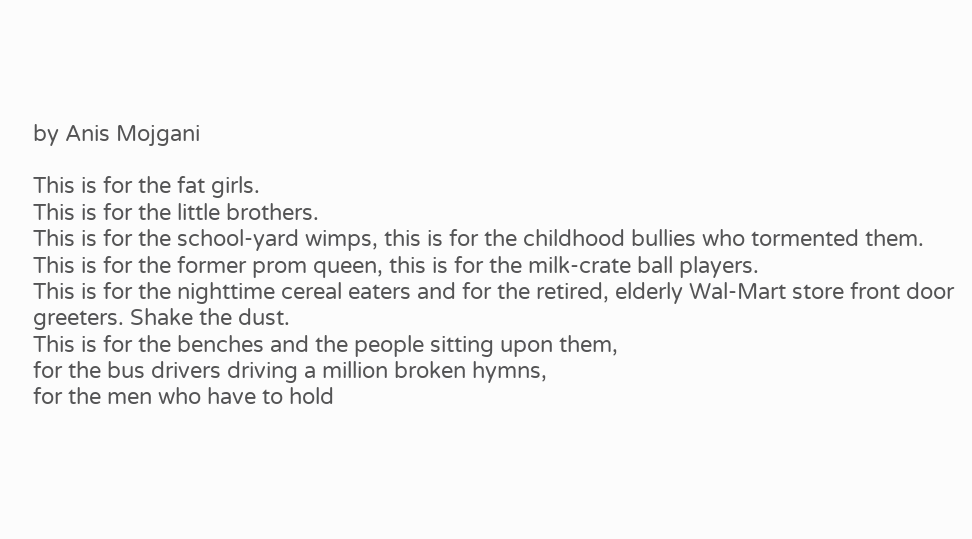by Anis Mojgani

This is for the fat girls.
This is for the little brothers.
This is for the school-yard wimps, this is for the childhood bullies who tormented them.
This is for the former prom queen, this is for the milk-crate ball players.
This is for the nighttime cereal eaters and for the retired, elderly Wal-Mart store front door greeters. Shake the dust.
This is for the benches and the people sitting upon them,
for the bus drivers driving a million broken hymns,
for the men who have to hold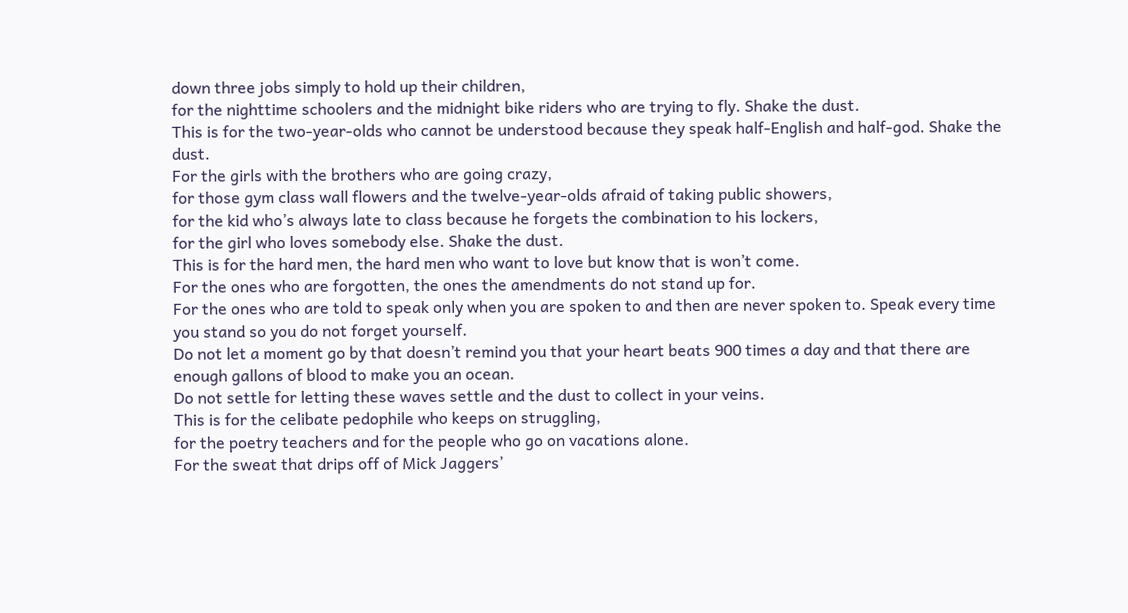down three jobs simply to hold up their children,
for the nighttime schoolers and the midnight bike riders who are trying to fly. Shake the dust.
This is for the two-year-olds who cannot be understood because they speak half-English and half-god. Shake the dust.
For the girls with the brothers who are going crazy,
for those gym class wall flowers and the twelve-year-olds afraid of taking public showers,
for the kid who’s always late to class because he forgets the combination to his lockers,
for the girl who loves somebody else. Shake the dust.
This is for the hard men, the hard men who want to love but know that is won’t come.
For the ones who are forgotten, the ones the amendments do not stand up for.
For the ones who are told to speak only when you are spoken to and then are never spoken to. Speak every time you stand so you do not forget yourself.
Do not let a moment go by that doesn’t remind you that your heart beats 900 times a day and that there are enough gallons of blood to make you an ocean.
Do not settle for letting these waves settle and the dust to collect in your veins.
This is for the celibate pedophile who keeps on struggling,
for the poetry teachers and for the people who go on vacations alone.
For the sweat that drips off of Mick Jaggers’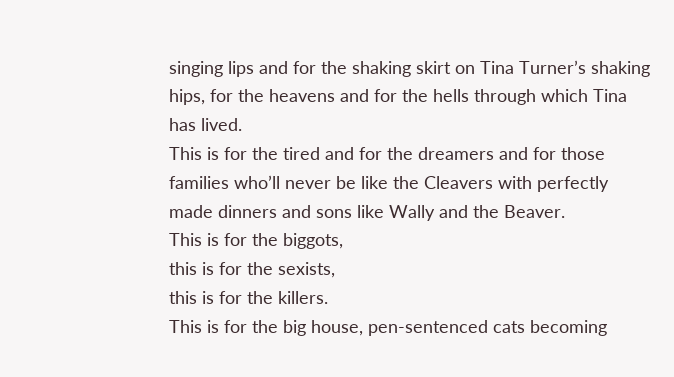singing lips and for the shaking skirt on Tina Turner’s shaking hips, for the heavens and for the hells through which Tina has lived.
This is for the tired and for the dreamers and for those families who’ll never be like the Cleavers with perfectly made dinners and sons like Wally and the Beaver.
This is for the biggots,
this is for the sexists,
this is for the killers.
This is for the big house, pen-sentenced cats becoming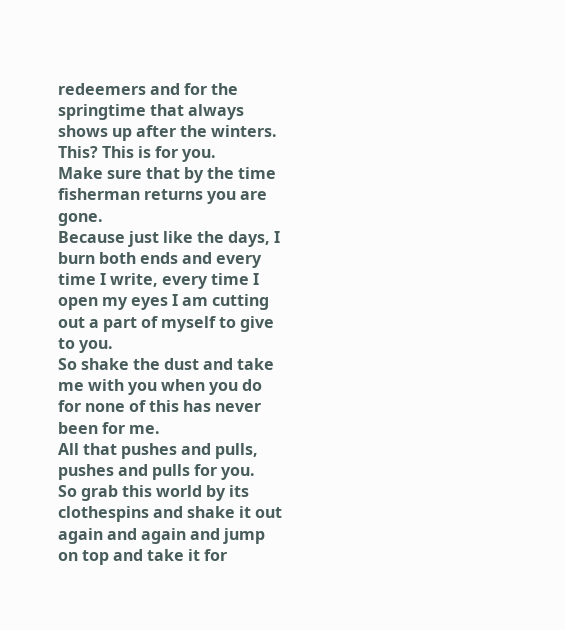redeemers and for the springtime that always shows up after the winters.
This? This is for you.
Make sure that by the time fisherman returns you are gone.
Because just like the days, I burn both ends and every time I write, every time I open my eyes I am cutting out a part of myself to give to you.
So shake the dust and take me with you when you do for none of this has never been for me.
All that pushes and pulls, pushes and pulls for you.
So grab this world by its clothespins and shake it out again and again and jump on top and take it for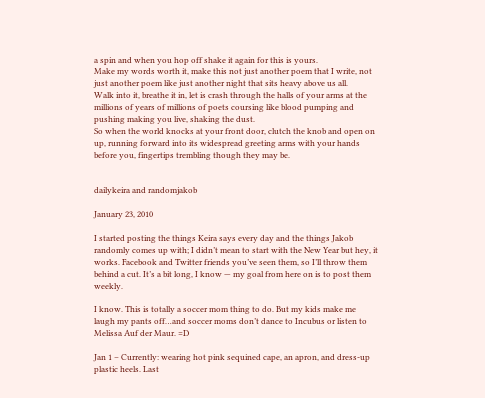a spin and when you hop off shake it again for this is yours.
Make my words worth it, make this not just another poem that I write, not just another poem like just another night that sits heavy above us all.
Walk into it, breathe it in, let is crash through the halls of your arms at the millions of years of millions of poets coursing like blood pumping and pushing making you live, shaking the dust.
So when the world knocks at your front door, clutch the knob and open on up, running forward into its widespread greeting arms with your hands before you, fingertips trembling though they may be.


dailykeira and randomjakob

January 23, 2010

I started posting the things Keira says every day and the things Jakob randomly comes up with; I didn’t mean to start with the New Year but hey, it works. Facebook and Twitter friends you’ve seen them, so I’ll throw them behind a cut. It’s a bit long, I know — my goal from here on is to post them weekly.

I know. This is totally a soccer mom thing to do. But my kids make me laugh my pants off…and soccer moms don’t dance to Incubus or listen to Melissa Auf der Maur. =D

Jan 1 – Currently: wearing hot pink sequined cape, an apron, and dress-up plastic heels. Last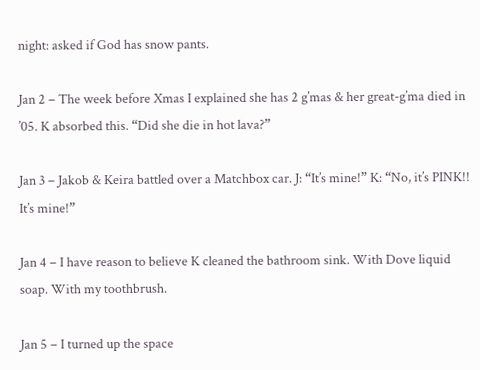night: asked if God has snow pants.

Jan 2 – The week before Xmas I explained she has 2 g’mas & her great-g’ma died in ’05. K absorbed this. “Did she die in hot lava?”

Jan 3 – Jakob & Keira battled over a Matchbox car. J: “It’s mine!” K: “No, it’s PINK!! It’s mine!”

Jan 4 – I have reason to believe K cleaned the bathroom sink. With Dove liquid soap. With my toothbrush.

Jan 5 – I turned up the space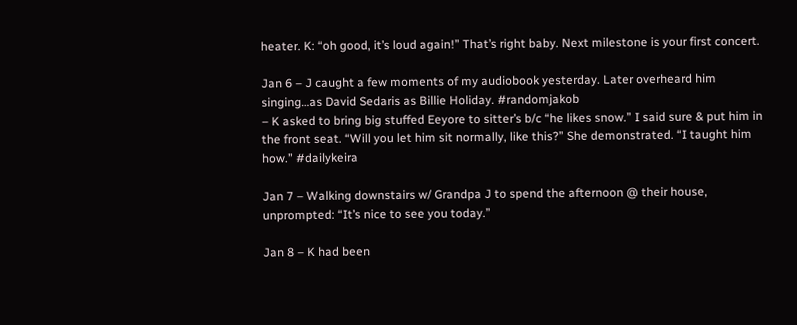heater. K: “oh good, it’s loud again!” That’s right baby. Next milestone is your first concert.

Jan 6 – J caught a few moments of my audiobook yesterday. Later overheard him singing…as David Sedaris as Billie Holiday. #randomjakob
– K asked to bring big stuffed Eeyore to sitter’s b/c “he likes snow.” I said sure & put him in the front seat. “Will you let him sit normally, like this?” She demonstrated. “I taught him how.” #dailykeira

Jan 7 – Walking downstairs w/ Grandpa J to spend the afternoon @ their house, unprompted: “It’s nice to see you today.”

Jan 8 – K had been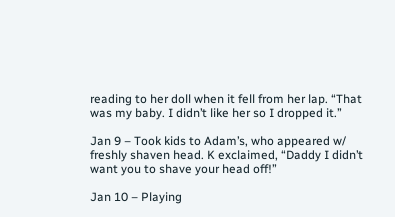reading to her doll when it fell from her lap. “That was my baby. I didn’t like her so I dropped it.”

Jan 9 – Took kids to Adam’s, who appeared w/ freshly shaven head. K exclaimed, “Daddy I didn’t want you to shave your head off!”

Jan 10 – Playing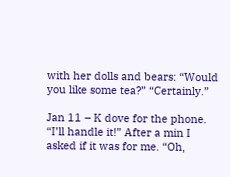with her dolls and bears: “Would you like some tea?” “Certainly.”

Jan 11 – K dove for the phone. “I’ll handle it!” After a min I asked if it was for me. “Oh,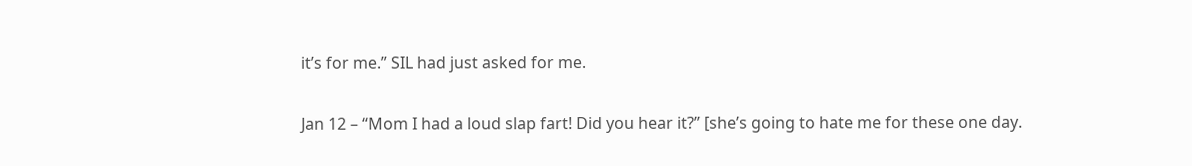it’s for me.” SIL had just asked for me.

Jan 12 – “Mom I had a loud slap fart! Did you hear it?” [she’s going to hate me for these one day.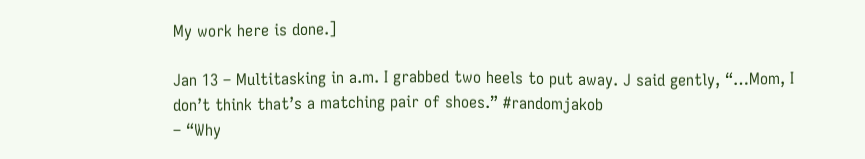My work here is done.]

Jan 13 – Multitasking in a.m. I grabbed two heels to put away. J said gently, “…Mom, I don’t think that’s a matching pair of shoes.” #randomjakob
– “Why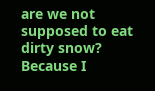are we not supposed to eat dirty snow? Because I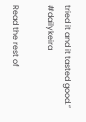tried it and it tasted good.”  #dailykeira

Read the rest of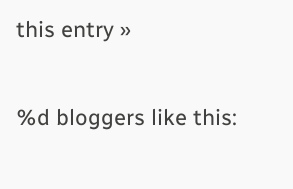this entry »

%d bloggers like this: